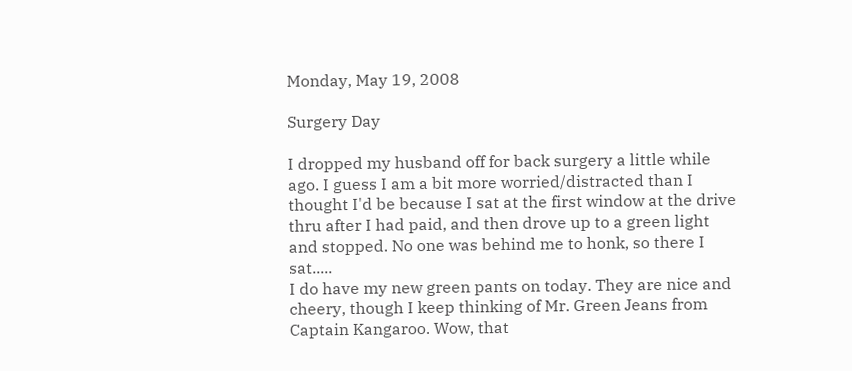Monday, May 19, 2008

Surgery Day

I dropped my husband off for back surgery a little while ago. I guess I am a bit more worried/distracted than I thought I'd be because I sat at the first window at the drive thru after I had paid, and then drove up to a green light and stopped. No one was behind me to honk, so there I sat.....
I do have my new green pants on today. They are nice and cheery, though I keep thinking of Mr. Green Jeans from Captain Kangaroo. Wow, that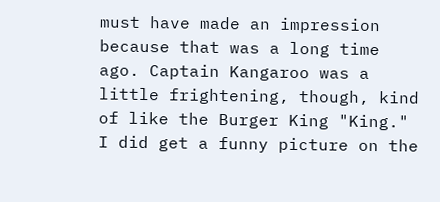must have made an impression because that was a long time ago. Captain Kangaroo was a little frightening, though, kind of like the Burger King "King."
I did get a funny picture on the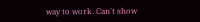way to work. Can't show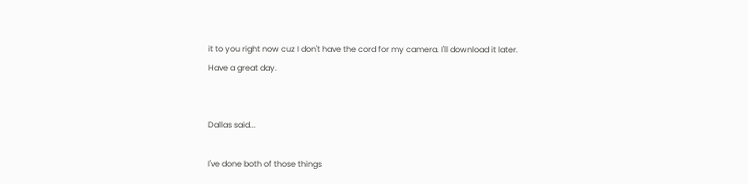it to you right now cuz I don't have the cord for my camera. I'll download it later.
Have a great day.


Dallas said...

I've done both of those things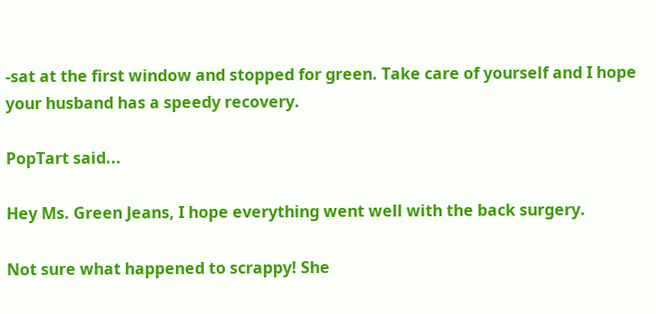-sat at the first window and stopped for green. Take care of yourself and I hope your husband has a speedy recovery.

PopTart said...

Hey Ms. Green Jeans, I hope everything went well with the back surgery.

Not sure what happened to scrappy! She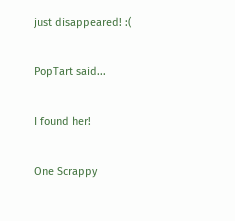just disappeared! :(

PopTart said...

I found her!

One Scrappy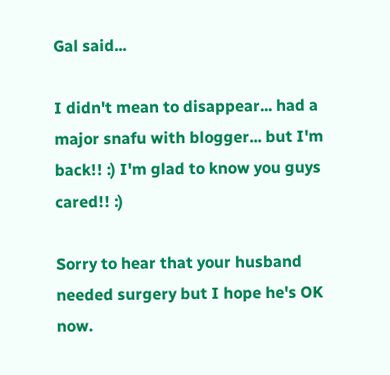Gal said...

I didn't mean to disappear... had a major snafu with blogger... but I'm back!! :) I'm glad to know you guys cared!! :)

Sorry to hear that your husband needed surgery but I hope he's OK now.